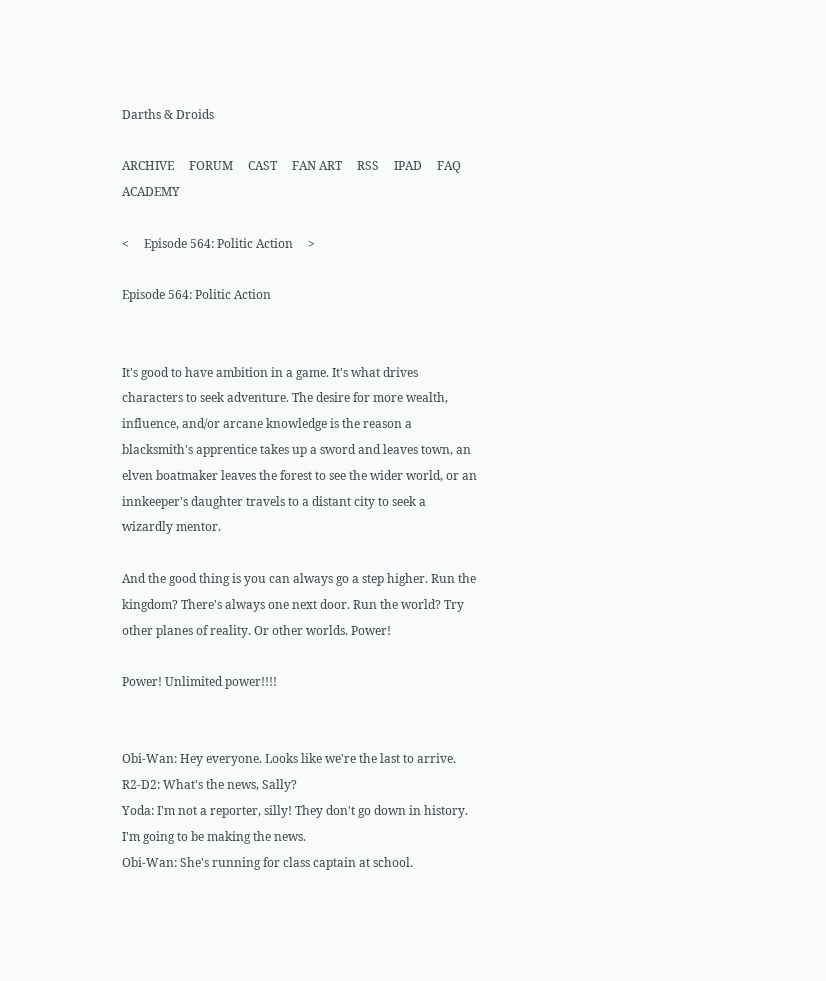Darths & Droids

ARCHIVE     FORUM     CAST     FAN ART     RSS     IPAD     FAQ     ACADEMY

<     Episode 564: Politic Action     >

Episode 564: Politic Action


It's good to have ambition in a game. It's what drives characters to seek adventure. The desire for more wealth, influence, and/or arcane knowledge is the reason a blacksmith's apprentice takes up a sword and leaves town, an elven boatmaker leaves the forest to see the wider world, or an innkeeper's daughter travels to a distant city to seek a wizardly mentor.

And the good thing is you can always go a step higher. Run the kingdom? There's always one next door. Run the world? Try other planes of reality. Or other worlds. Power!

Power! Unlimited power!!!!


Obi-Wan: Hey everyone. Looks like we're the last to arrive.
R2-D2: What's the news, Sally?
Yoda: I'm not a reporter, silly! They don't go down in history. I'm going to be making the news.
Obi-Wan: She's running for class captain at school.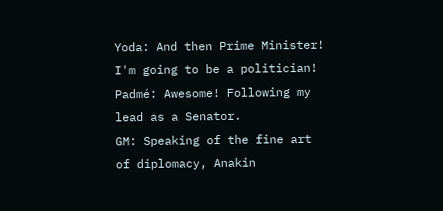Yoda: And then Prime Minister! I'm going to be a politician!
Padmé: Awesome! Following my lead as a Senator.
GM: Speaking of the fine art of diplomacy, Anakin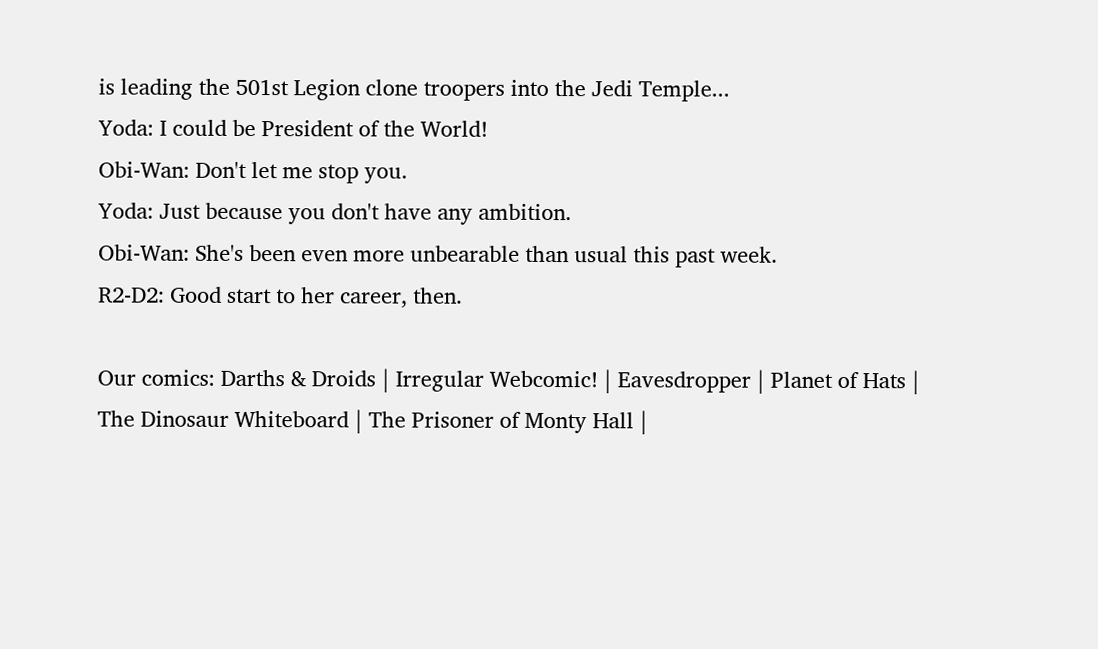is leading the 501st Legion clone troopers into the Jedi Temple...
Yoda: I could be President of the World!
Obi-Wan: Don't let me stop you.
Yoda: Just because you don't have any ambition.
Obi-Wan: She's been even more unbearable than usual this past week.
R2-D2: Good start to her career, then.

Our comics: Darths & Droids | Irregular Webcomic! | Eavesdropper | Planet of Hats | The Dinosaur Whiteboard | The Prisoner of Monty Hall |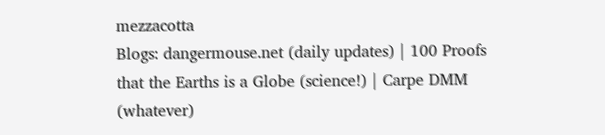mezzacotta
Blogs: dangermouse.net (daily updates) | 100 Proofs that the Earths is a Globe (science!) | Carpe DMM (whatever)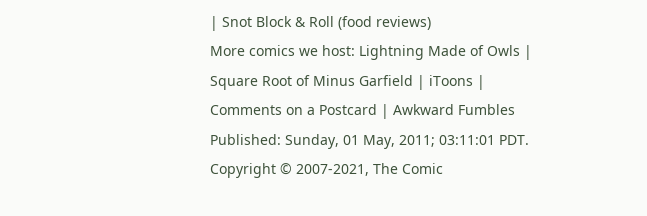| Snot Block & Roll (food reviews)
More comics we host: Lightning Made of Owls | Square Root of Minus Garfield | iToons | Comments on a Postcard | Awkward Fumbles
Published: Sunday, 01 May, 2011; 03:11:01 PDT.
Copyright © 2007-2021, The Comic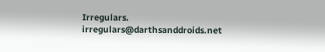Irregulars. irregulars@darthsanddroids.net